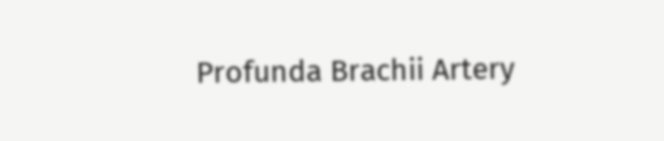Profunda Brachii Artery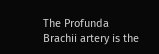The Profunda Brachii artery is the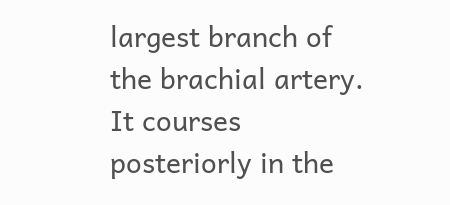largest branch of the brachial artery. It courses posteriorly in the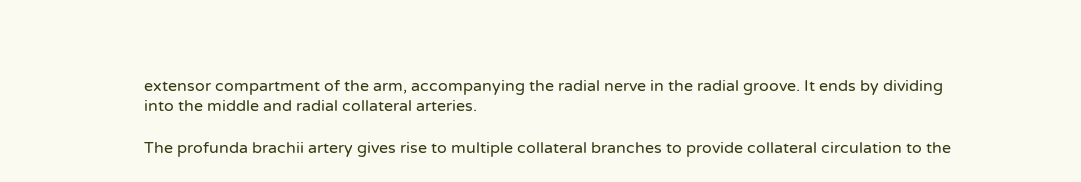extensor compartment of the arm, accompanying the radial nerve in the radial groove. It ends by dividing into the middle and radial collateral arteries.

The profunda brachii artery gives rise to multiple collateral branches to provide collateral circulation to the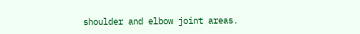shoulder and elbow joint areas.